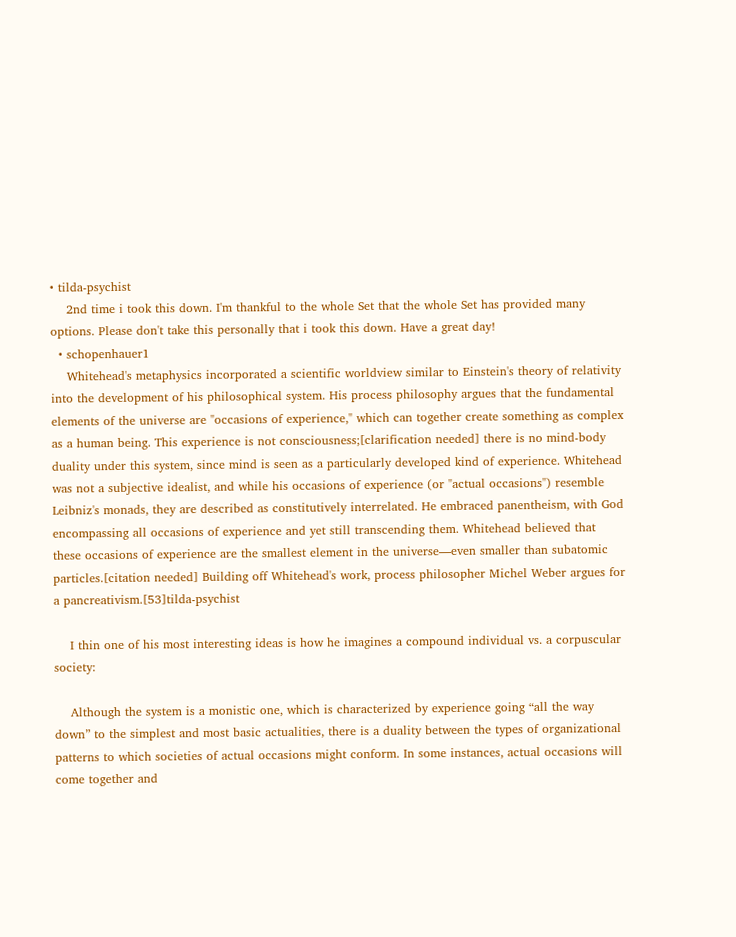• tilda-psychist
    2nd time i took this down. I'm thankful to the whole Set that the whole Set has provided many options. Please don't take this personally that i took this down. Have a great day!
  • schopenhauer1
    Whitehead's metaphysics incorporated a scientific worldview similar to Einstein's theory of relativity into the development of his philosophical system. His process philosophy argues that the fundamental elements of the universe are "occasions of experience," which can together create something as complex as a human being. This experience is not consciousness;[clarification needed] there is no mind-body duality under this system, since mind is seen as a particularly developed kind of experience. Whitehead was not a subjective idealist, and while his occasions of experience (or "actual occasions") resemble Leibniz's monads, they are described as constitutively interrelated. He embraced panentheism, with God encompassing all occasions of experience and yet still transcending them. Whitehead believed that these occasions of experience are the smallest element in the universe—even smaller than subatomic particles.[citation needed] Building off Whitehead's work, process philosopher Michel Weber argues for a pancreativism.[53]tilda-psychist

    I thin one of his most interesting ideas is how he imagines a compound individual vs. a corpuscular society:

    Although the system is a monistic one, which is characterized by experience going “all the way down” to the simplest and most basic actualities, there is a duality between the types of organizational patterns to which societies of actual occasions might conform. In some instances, actual occasions will come together and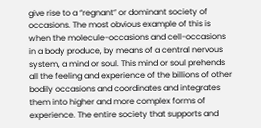give rise to a “regnant” or dominant society of occasions. The most obvious example of this is when the molecule-occasions and cell-occasions in a body produce, by means of a central nervous system, a mind or soul. This mind or soul prehends all the feeling and experience of the billions of other bodily occasions and coordinates and integrates them into higher and more complex forms of experience. The entire society that supports and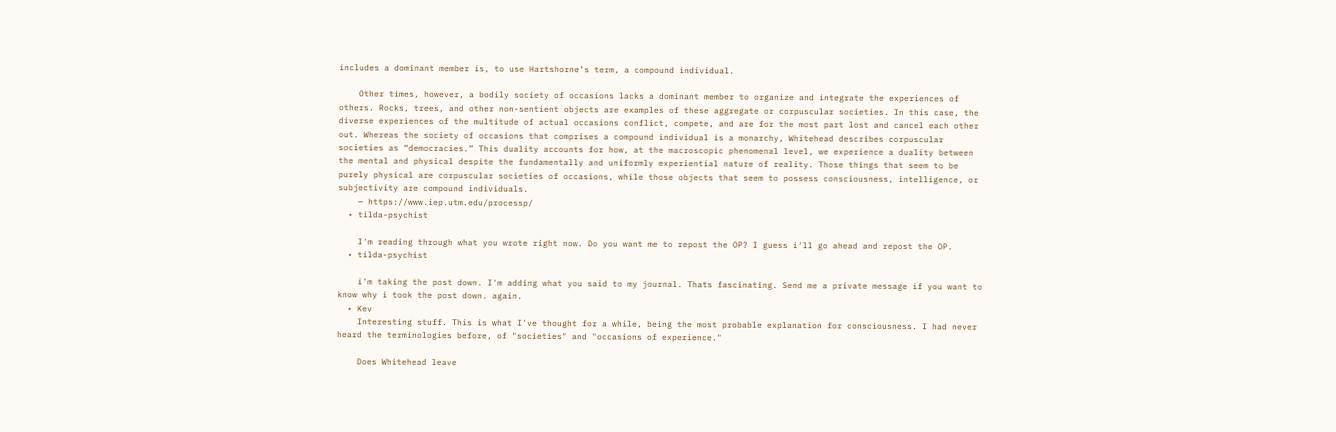includes a dominant member is, to use Hartshorne’s term, a compound individual.

    Other times, however, a bodily society of occasions lacks a dominant member to organize and integrate the experiences of others. Rocks, trees, and other non-sentient objects are examples of these aggregate or corpuscular societies. In this case, the diverse experiences of the multitude of actual occasions conflict, compete, and are for the most part lost and cancel each other out. Whereas the society of occasions that comprises a compound individual is a monarchy, Whitehead describes corpuscular societies as “democracies.” This duality accounts for how, at the macroscopic phenomenal level, we experience a duality between the mental and physical despite the fundamentally and uniformly experiential nature of reality. Those things that seem to be purely physical are corpuscular societies of occasions, while those objects that seem to possess consciousness, intelligence, or subjectivity are compound individuals.
    — https://www.iep.utm.edu/processp/
  • tilda-psychist

    I'm reading through what you wrote right now. Do you want me to repost the OP? I guess i'll go ahead and repost the OP.
  • tilda-psychist

    i'm taking the post down. I'm adding what you said to my journal. Thats fascinating. Send me a private message if you want to know why i took the post down. again.
  • Kev
    Interesting stuff. This is what I've thought for a while, being the most probable explanation for consciousness. I had never heard the terminologies before, of "societies" and "occasions of experience."

    Does Whitehead leave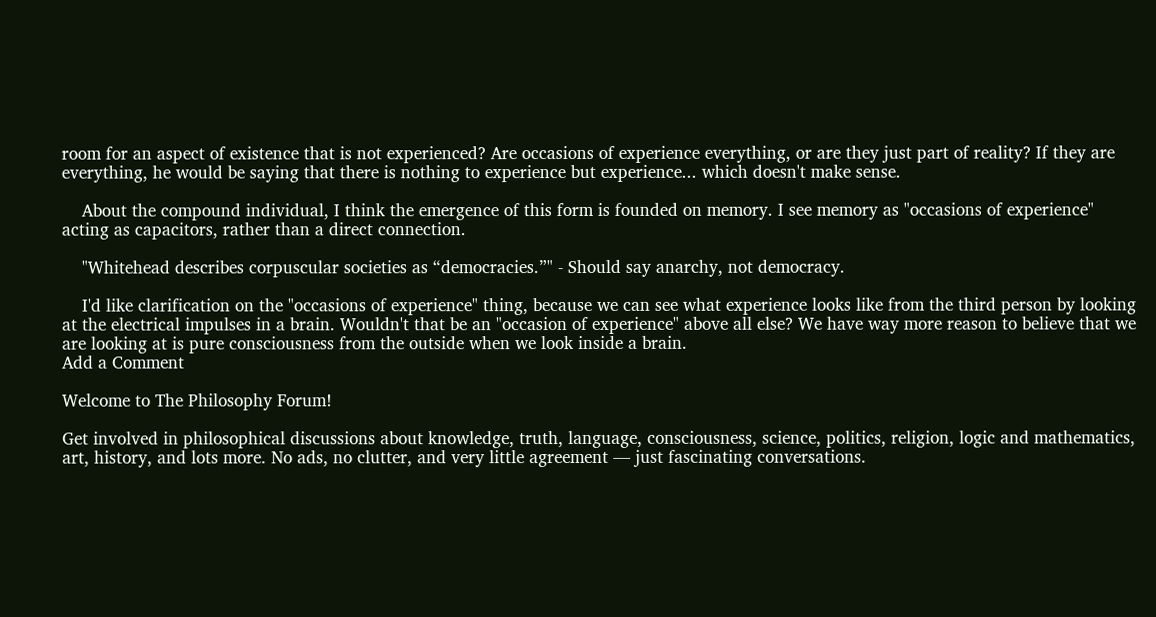room for an aspect of existence that is not experienced? Are occasions of experience everything, or are they just part of reality? If they are everything, he would be saying that there is nothing to experience but experience... which doesn't make sense.

    About the compound individual, I think the emergence of this form is founded on memory. I see memory as "occasions of experience" acting as capacitors, rather than a direct connection.

    "Whitehead describes corpuscular societies as “democracies.”" - Should say anarchy, not democracy.

    I'd like clarification on the "occasions of experience" thing, because we can see what experience looks like from the third person by looking at the electrical impulses in a brain. Wouldn't that be an "occasion of experience" above all else? We have way more reason to believe that we are looking at is pure consciousness from the outside when we look inside a brain.
Add a Comment

Welcome to The Philosophy Forum!

Get involved in philosophical discussions about knowledge, truth, language, consciousness, science, politics, religion, logic and mathematics, art, history, and lots more. No ads, no clutter, and very little agreement — just fascinating conversations.